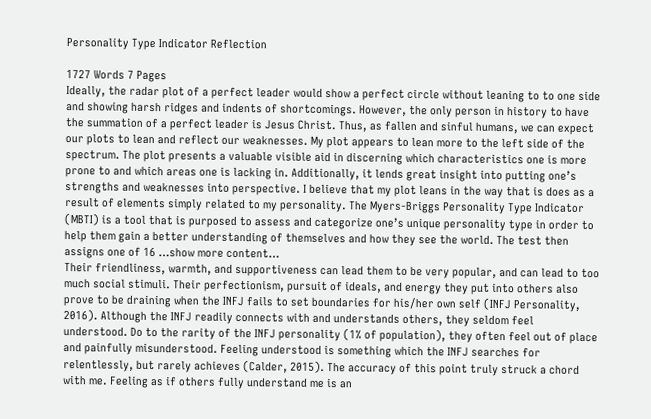Personality Type Indicator Reflection

1727 Words 7 Pages
Ideally, the radar plot of a perfect leader would show a perfect circle without leaning to to one side and showing harsh ridges and indents of shortcomings. However, the only person in history to have the summation of a perfect leader is Jesus Christ. Thus, as fallen and sinful humans, we can expect our plots to lean and reflect our weaknesses. My plot appears to lean more to the left side of the spectrum. The plot presents a valuable visible aid in discerning which characteristics one is more prone to and which areas one is lacking in. Additionally, it lends great insight into putting one’s strengths and weaknesses into perspective. I believe that my plot leans in the way that is does as a result of elements simply related to my personality. The Myers-Briggs Personality Type Indicator (MBTI) is a tool that is purposed to assess and categorize one’s unique personality type in order to help them gain a better understanding of themselves and how they see the world. The test then assigns one of 16 …show more content…
Their friendliness, warmth, and supportiveness can lead them to be very popular, and can lead to too much social stimuli. Their perfectionism, pursuit of ideals, and energy they put into others also prove to be draining when the INFJ fails to set boundaries for his/her own self (INFJ Personality, 2016). Although the INFJ readily connects with and understands others, they seldom feel understood. Do to the rarity of the INFJ personality (1% of population), they often feel out of place and painfully misunderstood. Feeling understood is something which the INFJ searches for relentlessly, but rarely achieves (Calder, 2015). The accuracy of this point truly struck a chord with me. Feeling as if others fully understand me is an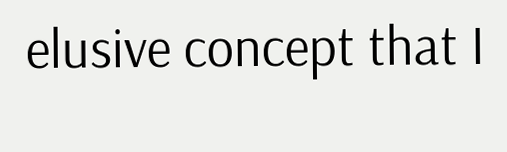elusive concept that I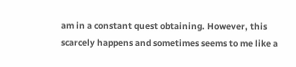am in a constant quest obtaining. However, this scarcely happens and sometimes seems to me like a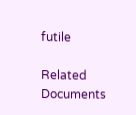futile

Related Documents